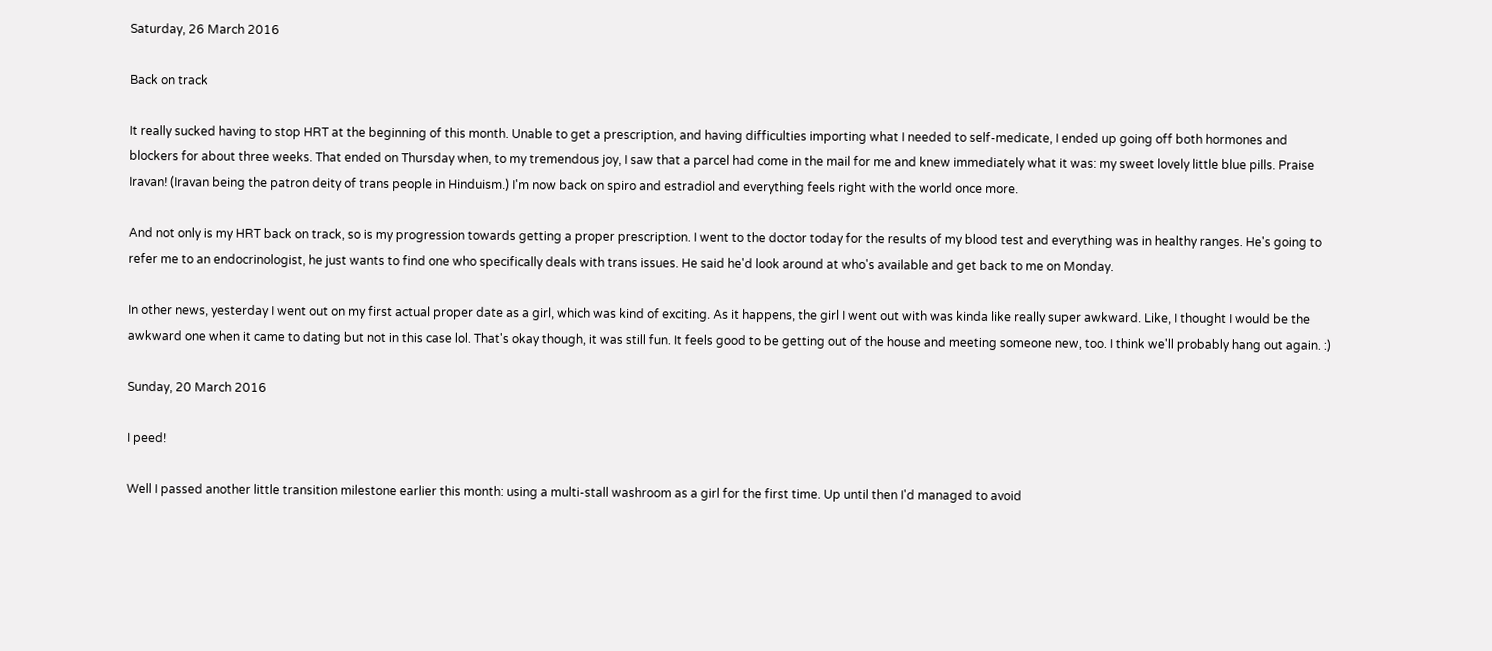Saturday, 26 March 2016

Back on track

It really sucked having to stop HRT at the beginning of this month. Unable to get a prescription, and having difficulties importing what I needed to self-medicate, I ended up going off both hormones and blockers for about three weeks. That ended on Thursday when, to my tremendous joy, I saw that a parcel had come in the mail for me and knew immediately what it was: my sweet lovely little blue pills. Praise Iravan! (Iravan being the patron deity of trans people in Hinduism.) I'm now back on spiro and estradiol and everything feels right with the world once more.

And not only is my HRT back on track, so is my progression towards getting a proper prescription. I went to the doctor today for the results of my blood test and everything was in healthy ranges. He's going to refer me to an endocrinologist, he just wants to find one who specifically deals with trans issues. He said he'd look around at who's available and get back to me on Monday.

In other news, yesterday I went out on my first actual proper date as a girl, which was kind of exciting. As it happens, the girl I went out with was kinda like really super awkward. Like, I thought I would be the awkward one when it came to dating but not in this case lol. That's okay though, it was still fun. It feels good to be getting out of the house and meeting someone new, too. I think we'll probably hang out again. :)

Sunday, 20 March 2016

I peed!

Well I passed another little transition milestone earlier this month: using a multi-stall washroom as a girl for the first time. Up until then I'd managed to avoid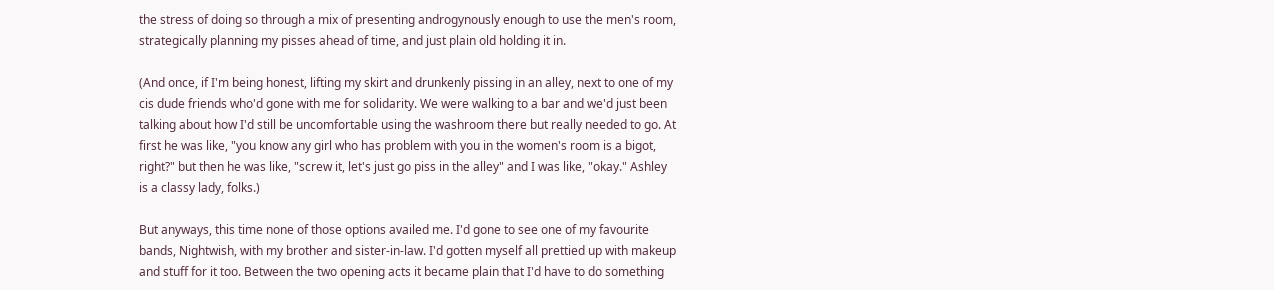the stress of doing so through a mix of presenting androgynously enough to use the men's room, strategically planning my pisses ahead of time, and just plain old holding it in.

(And once, if I'm being honest, lifting my skirt and drunkenly pissing in an alley, next to one of my cis dude friends who'd gone with me for solidarity. We were walking to a bar and we'd just been talking about how I'd still be uncomfortable using the washroom there but really needed to go. At first he was like, "you know any girl who has problem with you in the women's room is a bigot, right?" but then he was like, "screw it, let's just go piss in the alley" and I was like, "okay." Ashley is a classy lady, folks.)

But anyways, this time none of those options availed me. I'd gone to see one of my favourite bands, Nightwish, with my brother and sister-in-law. I'd gotten myself all prettied up with makeup and stuff for it too. Between the two opening acts it became plain that I'd have to do something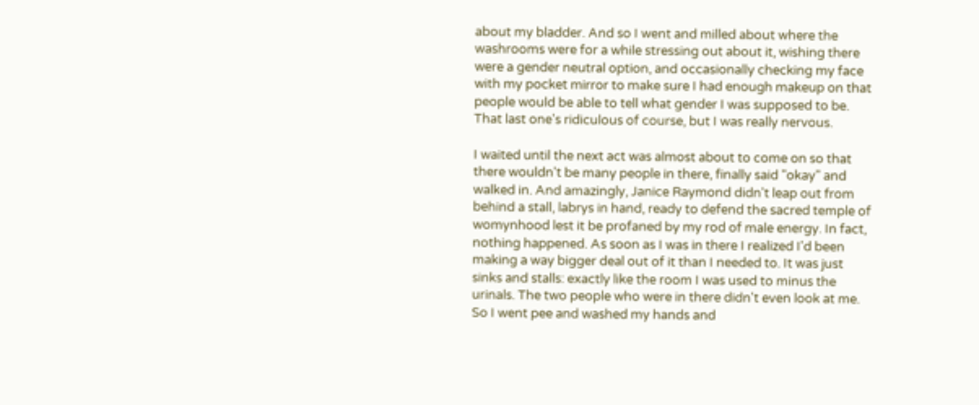about my bladder. And so I went and milled about where the washrooms were for a while stressing out about it, wishing there were a gender neutral option, and occasionally checking my face with my pocket mirror to make sure I had enough makeup on that people would be able to tell what gender I was supposed to be. That last one's ridiculous of course, but I was really nervous.

I waited until the next act was almost about to come on so that there wouldn't be many people in there, finally said "okay" and walked in. And amazingly, Janice Raymond didn't leap out from behind a stall, labrys in hand, ready to defend the sacred temple of womynhood lest it be profaned by my rod of male energy. In fact, nothing happened. As soon as I was in there I realized I'd been making a way bigger deal out of it than I needed to. It was just sinks and stalls: exactly like the room I was used to minus the urinals. The two people who were in there didn't even look at me. So I went pee and washed my hands and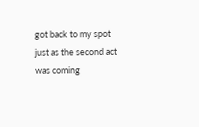got back to my spot just as the second act was coming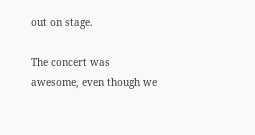out on stage.

The concert was awesome, even though we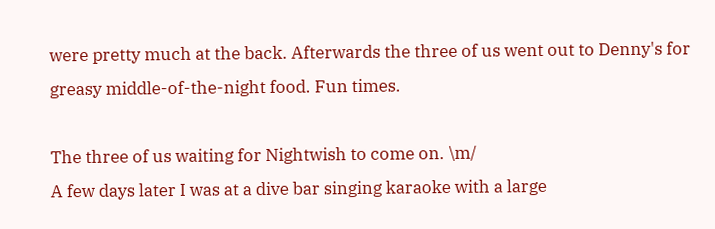were pretty much at the back. Afterwards the three of us went out to Denny's for greasy middle-of-the-night food. Fun times.

The three of us waiting for Nightwish to come on. \m/
A few days later I was at a dive bar singing karaoke with a large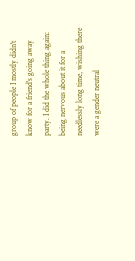group of people I mostly didn't know for a friend's going away party. I did the whole thing again: being nervous about it for a needlessly long time, wishing there were a gender neutral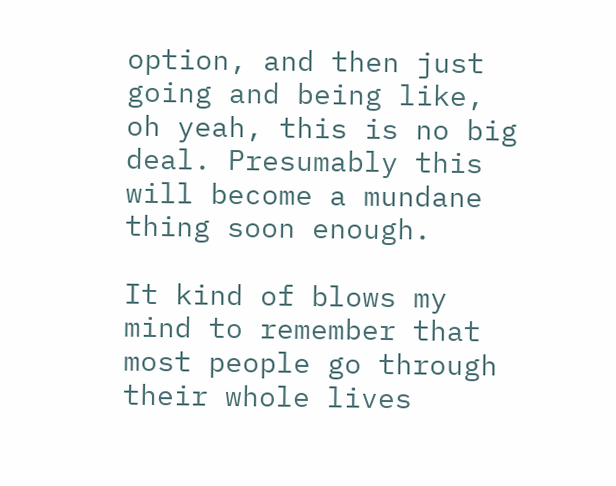option, and then just going and being like, oh yeah, this is no big deal. Presumably this will become a mundane thing soon enough.

It kind of blows my mind to remember that most people go through their whole lives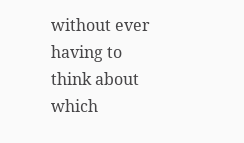without ever having to think about which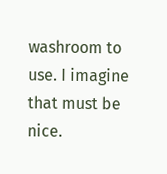washroom to use. I imagine that must be nice.